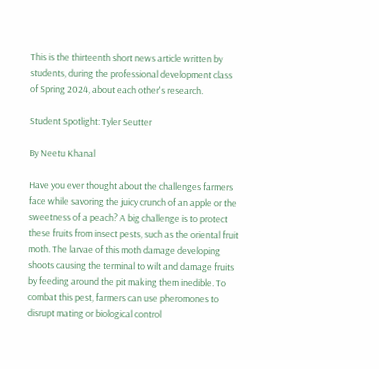This is the thirteenth short news article written by students, during the professional development class of Spring 2024, about each other's research.

Student Spotlight: Tyler Seutter

By Neetu Khanal

Have you ever thought about the challenges farmers face while savoring the juicy crunch of an apple or the sweetness of a peach? A big challenge is to protect these fruits from insect pests, such as the oriental fruit moth. The larvae of this moth damage developing shoots causing the terminal to wilt and damage fruits by feeding around the pit making them inedible. To combat this pest, farmers can use pheromones to disrupt mating or biological control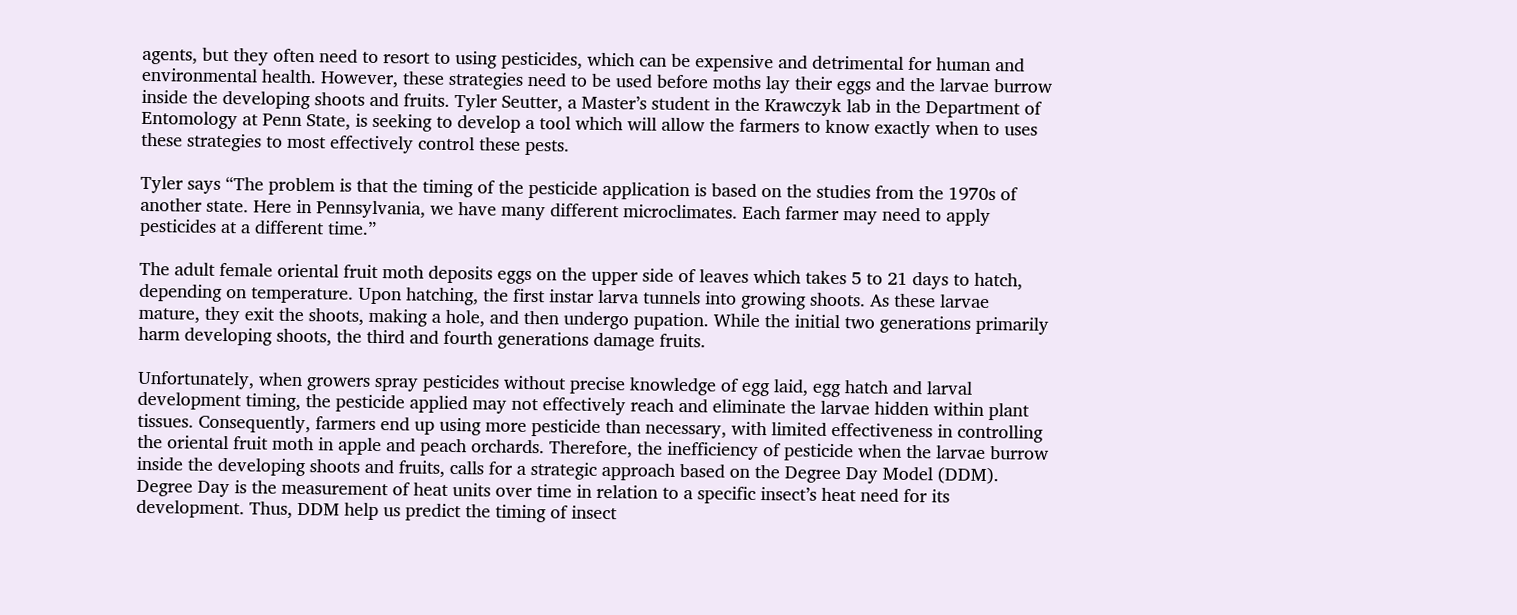agents, but they often need to resort to using pesticides, which can be expensive and detrimental for human and environmental health. However, these strategies need to be used before moths lay their eggs and the larvae burrow inside the developing shoots and fruits. Tyler Seutter, a Master’s student in the Krawczyk lab in the Department of Entomology at Penn State, is seeking to develop a tool which will allow the farmers to know exactly when to uses these strategies to most effectively control these pests.

Tyler says “The problem is that the timing of the pesticide application is based on the studies from the 1970s of another state. Here in Pennsylvania, we have many different microclimates. Each farmer may need to apply pesticides at a different time.”

The adult female oriental fruit moth deposits eggs on the upper side of leaves which takes 5 to 21 days to hatch, depending on temperature. Upon hatching, the first instar larva tunnels into growing shoots. As these larvae mature, they exit the shoots, making a hole, and then undergo pupation. While the initial two generations primarily harm developing shoots, the third and fourth generations damage fruits.

Unfortunately, when growers spray pesticides without precise knowledge of egg laid, egg hatch and larval development timing, the pesticide applied may not effectively reach and eliminate the larvae hidden within plant tissues. Consequently, farmers end up using more pesticide than necessary, with limited effectiveness in controlling the oriental fruit moth in apple and peach orchards. Therefore, the inefficiency of pesticide when the larvae burrow inside the developing shoots and fruits, calls for a strategic approach based on the Degree Day Model (DDM). Degree Day is the measurement of heat units over time in relation to a specific insect’s heat need for its development. Thus, DDM help us predict the timing of insect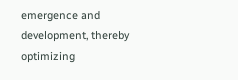emergence and development, thereby optimizing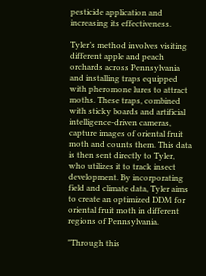pesticide application and increasing its effectiveness.

Tyler’s method involves visiting different apple and peach orchards across Pennsylvania and installing traps equipped with pheromone lures to attract moths. These traps, combined with sticky boards and artificial intelligence-driven cameras, capture images of oriental fruit moth and counts them. This data is then sent directly to Tyler, who utilizes it to track insect development. By incorporating field and climate data, Tyler aims to create an optimized DDM for oriental fruit moth in different regions of Pennsylvania.

"Through this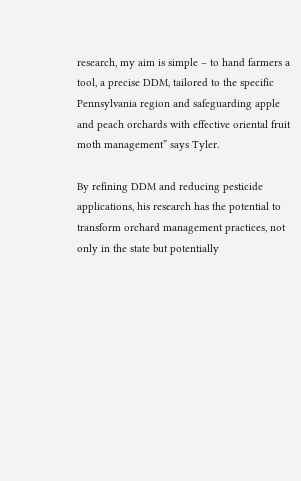research, my aim is simple – to hand farmers a tool, a precise DDM, tailored to the specific Pennsylvania region and safeguarding apple and peach orchards with effective oriental fruit moth management” says Tyler.

By refining DDM and reducing pesticide applications, his research has the potential to transform orchard management practices, not only in the state but potentially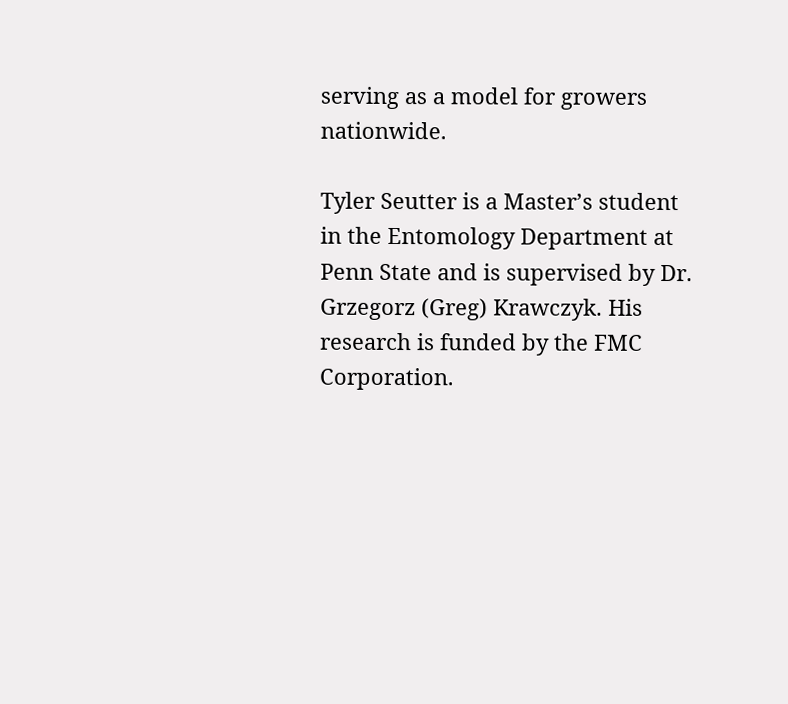serving as a model for growers nationwide.

Tyler Seutter is a Master’s student in the Entomology Department at Penn State and is supervised by Dr. Grzegorz (Greg) Krawczyk. His research is funded by the FMC Corporation.